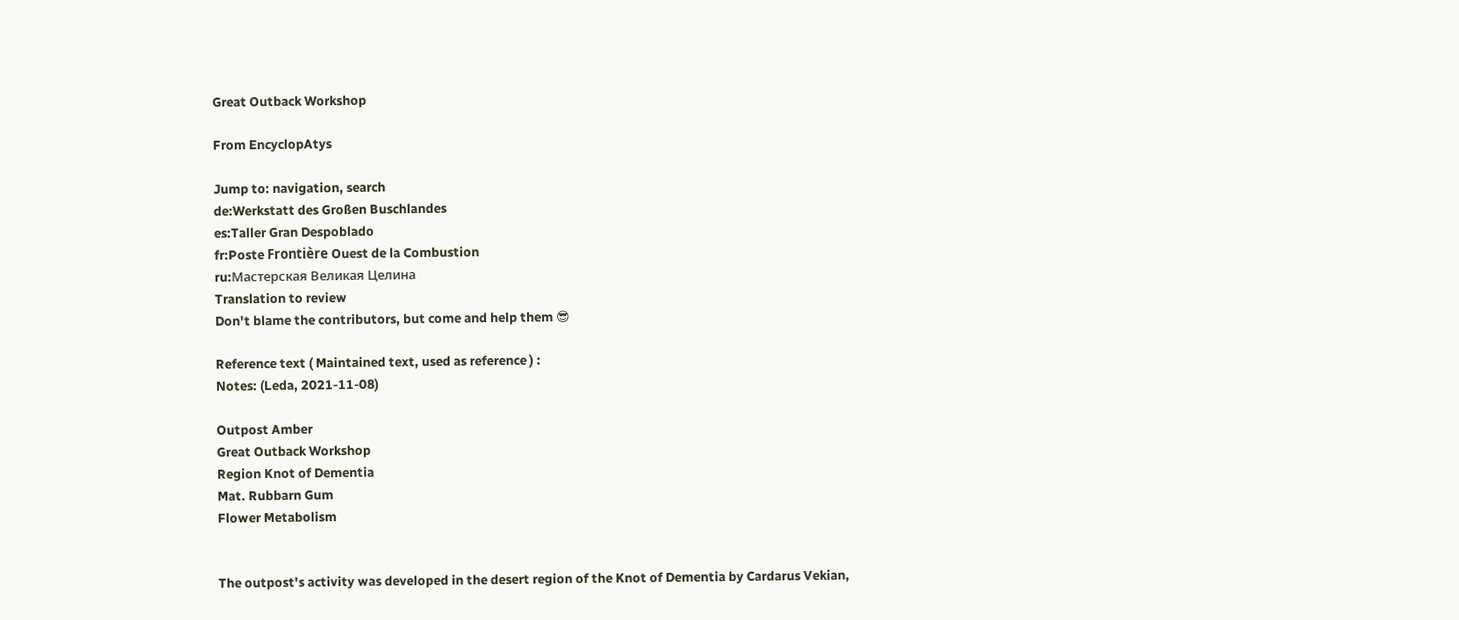Great Outback Workshop

From EncyclopAtys

Jump to: navigation, search
de:Werkstatt des Großen Buschlandes
es:Taller Gran Despoblado
fr:Poste Frontière Ouest de la Combustion
ru:Мастерская Великая Целина
Translation to review
Don't blame the contributors, but come and help them 😎

Reference text ( Maintained text, used as reference ) :
Notes: (Leda, 2021-11-08)

Outpost Amber
Great Outback Workshop
Region Knot of Dementia
Mat. Rubbarn Gum
Flower Metabolism


The outpost's activity was developed in the desert region of the Knot of Dementia by Cardarus Vekian,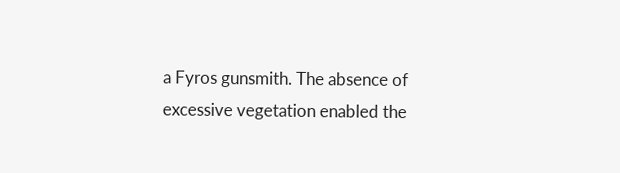a Fyros gunsmith. The absence of excessive vegetation enabled the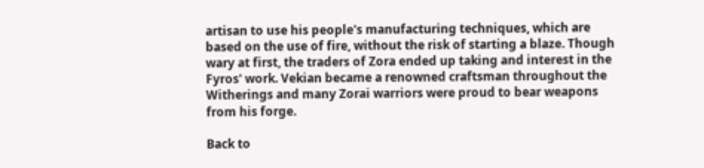artisan to use his people's manufacturing techniques, which are based on the use of fire, without the risk of starting a blaze. Though wary at first, the traders of Zora ended up taking and interest in the Fyros' work. Vekian became a renowned craftsman throughout the Witherings and many Zorai warriors were proud to bear weapons from his forge.

Back to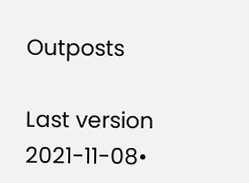Outposts

Last version 2021-11-08•